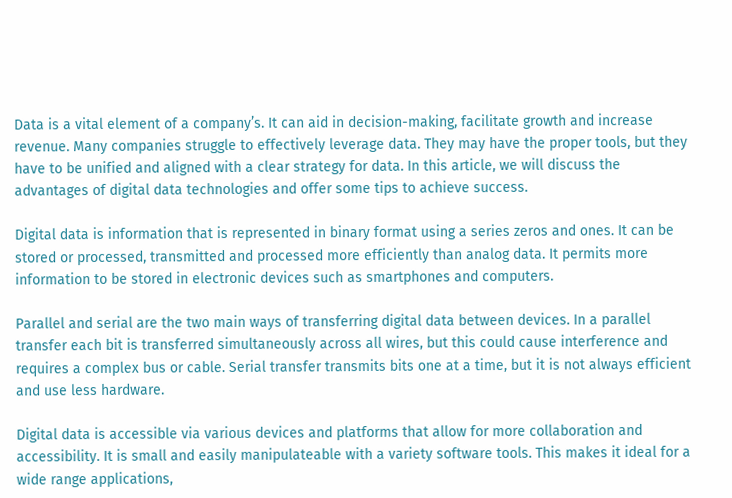Data is a vital element of a company’s. It can aid in decision-making, facilitate growth and increase revenue. Many companies struggle to effectively leverage data. They may have the proper tools, but they have to be unified and aligned with a clear strategy for data. In this article, we will discuss the advantages of digital data technologies and offer some tips to achieve success.

Digital data is information that is represented in binary format using a series zeros and ones. It can be stored or processed, transmitted and processed more efficiently than analog data. It permits more information to be stored in electronic devices such as smartphones and computers.

Parallel and serial are the two main ways of transferring digital data between devices. In a parallel transfer each bit is transferred simultaneously across all wires, but this could cause interference and requires a complex bus or cable. Serial transfer transmits bits one at a time, but it is not always efficient and use less hardware.

Digital data is accessible via various devices and platforms that allow for more collaboration and accessibility. It is small and easily manipulateable with a variety software tools. This makes it ideal for a wide range applications,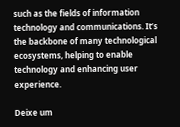such as the fields of information technology and communications. It’s the backbone of many technological ecosystems, helping to enable technology and enhancing user experience.

Deixe um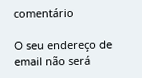comentário

O seu endereço de email não será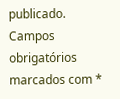publicado. Campos obrigatórios marcados com *